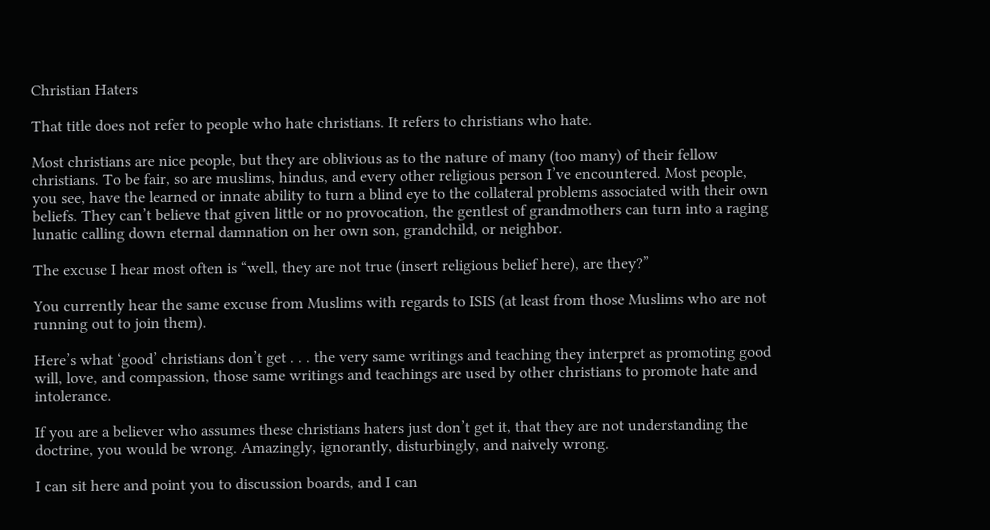Christian Haters

That title does not refer to people who hate christians. It refers to christians who hate.

Most christians are nice people, but they are oblivious as to the nature of many (too many) of their fellow christians. To be fair, so are muslims, hindus, and every other religious person I’ve encountered. Most people, you see, have the learned or innate ability to turn a blind eye to the collateral problems associated with their own beliefs. They can’t believe that given little or no provocation, the gentlest of grandmothers can turn into a raging lunatic calling down eternal damnation on her own son, grandchild, or neighbor.

The excuse I hear most often is “well, they are not true (insert religious belief here), are they?”

You currently hear the same excuse from Muslims with regards to ISIS (at least from those Muslims who are not running out to join them).

Here’s what ‘good’ christians don’t get . . . the very same writings and teaching they interpret as promoting good will, love, and compassion, those same writings and teachings are used by other christians to promote hate and intolerance.

If you are a believer who assumes these christians haters just don’t get it, that they are not understanding the doctrine, you would be wrong. Amazingly, ignorantly, disturbingly, and naively wrong.

I can sit here and point you to discussion boards, and I can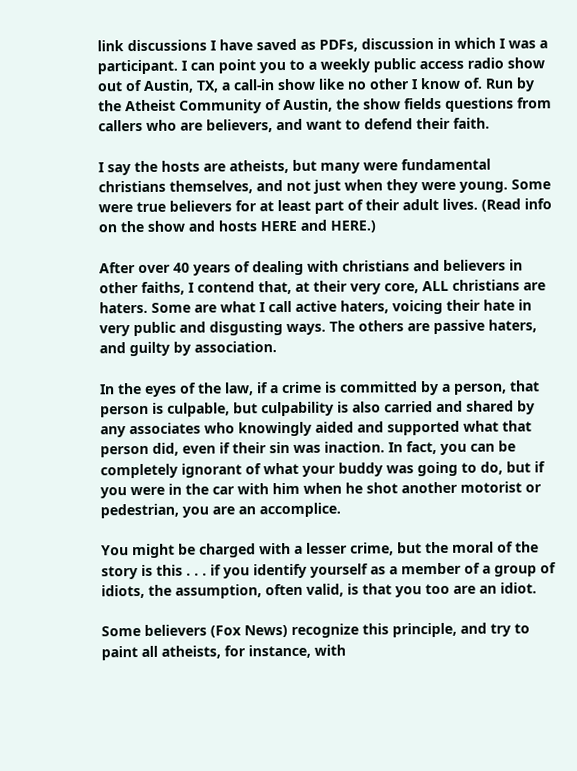link discussions I have saved as PDFs, discussion in which I was a participant. I can point you to a weekly public access radio show out of Austin, TX, a call-in show like no other I know of. Run by the Atheist Community of Austin, the show fields questions from callers who are believers, and want to defend their faith.

I say the hosts are atheists, but many were fundamental christians themselves, and not just when they were young. Some were true believers for at least part of their adult lives. (Read info on the show and hosts HERE and HERE.)

After over 40 years of dealing with christians and believers in other faiths, I contend that, at their very core, ALL christians are haters. Some are what I call active haters, voicing their hate in very public and disgusting ways. The others are passive haters, and guilty by association.

In the eyes of the law, if a crime is committed by a person, that person is culpable, but culpability is also carried and shared by any associates who knowingly aided and supported what that person did, even if their sin was inaction. In fact, you can be completely ignorant of what your buddy was going to do, but if you were in the car with him when he shot another motorist or pedestrian, you are an accomplice.

You might be charged with a lesser crime, but the moral of the story is this . . . if you identify yourself as a member of a group of idiots, the assumption, often valid, is that you too are an idiot.

Some believers (Fox News) recognize this principle, and try to paint all atheists, for instance, with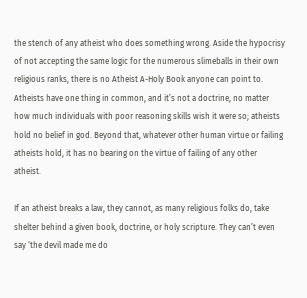the stench of any atheist who does something wrong. Aside the hypocrisy of not accepting the same logic for the numerous slimeballs in their own religious ranks, there is no Atheist A-Holy Book anyone can point to. Atheists have one thing in common, and it’s not a doctrine, no matter how much individuals with poor reasoning skills wish it were so; atheists hold no belief in god. Beyond that, whatever other human virtue or failing atheists hold, it has no bearing on the virtue of failing of any other atheist.

If an atheist breaks a law, they cannot, as many religious folks do, take shelter behind a given book, doctrine, or holy scripture. They can’t even say ‘the devil made me do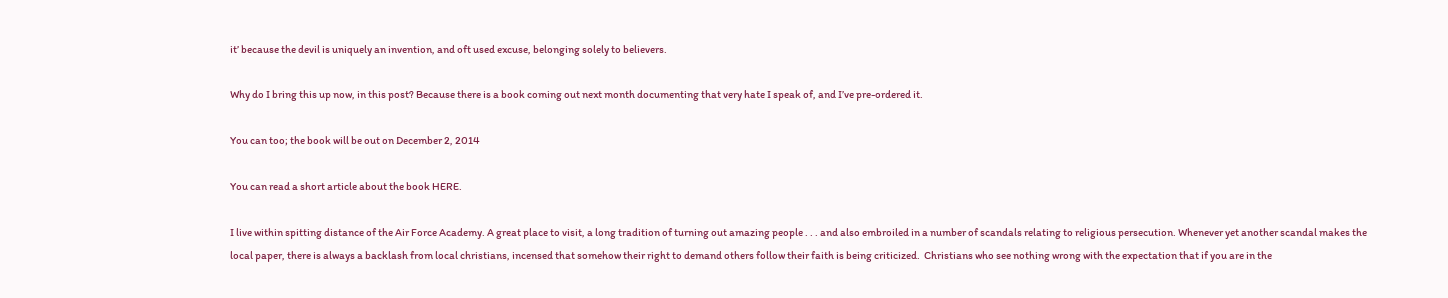it’ because the devil is uniquely an invention, and oft used excuse, belonging solely to believers.

Why do I bring this up now, in this post? Because there is a book coming out next month documenting that very hate I speak of, and I’ve pre-ordered it.

You can too; the book will be out on December 2, 2014

You can read a short article about the book HERE.

I live within spitting distance of the Air Force Academy. A great place to visit, a long tradition of turning out amazing people . . . and also embroiled in a number of scandals relating to religious persecution. Whenever yet another scandal makes the local paper, there is always a backlash from local christians, incensed that somehow their right to demand others follow their faith is being criticized.  Christians who see nothing wrong with the expectation that if you are in the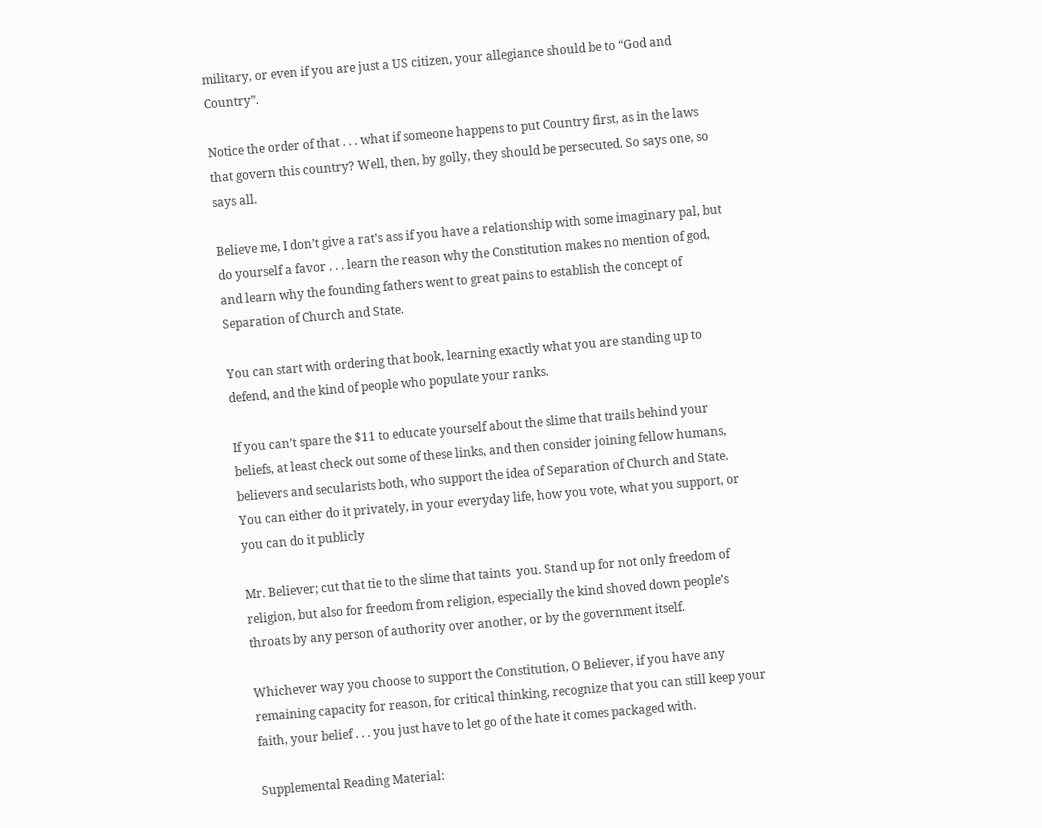military, or even if you are just a US citizen, your allegiance should be to “God and Country”.

Notice the order of that . . . what if someone happens to put Country first, as in the laws that govern this country? Well, then, by golly, they should be persecuted. So says one, so says all.

Believe me, I don’t give a rat’s ass if you have a relationship with some imaginary pal, but do yourself a favor . . . learn the reason why the Constitution makes no mention of god, and learn why the founding fathers went to great pains to establish the concept of Separation of Church and State.

You can start with ordering that book, learning exactly what you are standing up to defend, and the kind of people who populate your ranks.

If you can’t spare the $11 to educate yourself about the slime that trails behind your beliefs, at least check out some of these links, and then consider joining fellow humans, believers and secularists both, who support the idea of Separation of Church and State. You can either do it privately, in your everyday life, how you vote, what you support, or you can do it publicly

Mr. Believer; cut that tie to the slime that taints  you. Stand up for not only freedom of religion, but also for freedom from religion, especially the kind shoved down people’s throats by any person of authority over another, or by the government itself.

Whichever way you choose to support the Constitution, O Believer, if you have any remaining capacity for reason, for critical thinking, recognize that you can still keep your faith, your belief . . . you just have to let go of the hate it comes packaged with.

Supplemental Reading Material: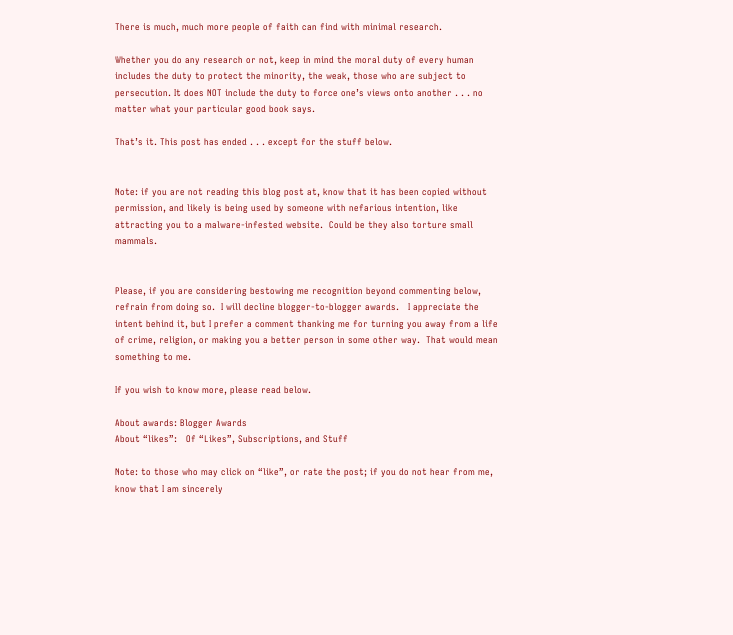There is much, much more people of faith can find with minimal research.

Whether you do any research or not, keep in mind the moral duty of every human includes the duty to protect the minority, the weak, those who are subject to persecution. It does NOT include the duty to force one’s views onto another . . . no matter what your particular good book says.

That’s it. This post has ended . . . except for the stuff below.


Note: if you are not reading this blog post at, know that it has been copied without permission, and likely is being used by someone with nefarious intention, like attracting you to a malware-infested website.  Could be they also torture small mammals.


Please, if you are considering bestowing me recognition beyond commenting below, refrain from doing so.  I will decline blogger-to-blogger awards.   I appreciate the intent behind it, but I prefer a comment thanking me for turning you away from a life of crime, religion, or making you a better person in some other way.  That would mean something to me.

If you wish to know more, please read below.

About awards: Blogger Awards
About “likes”:   Of “Likes”, Subscriptions, and Stuff

Note: to those who may click on “like”, or rate the post; if you do not hear from me, know that I am sincerely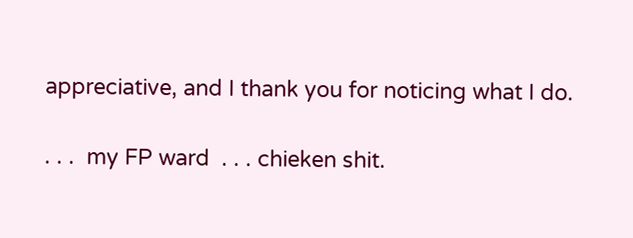appreciative, and I thank you for noticing what I do.

. . .  my FP ward  . . . chieken shit.